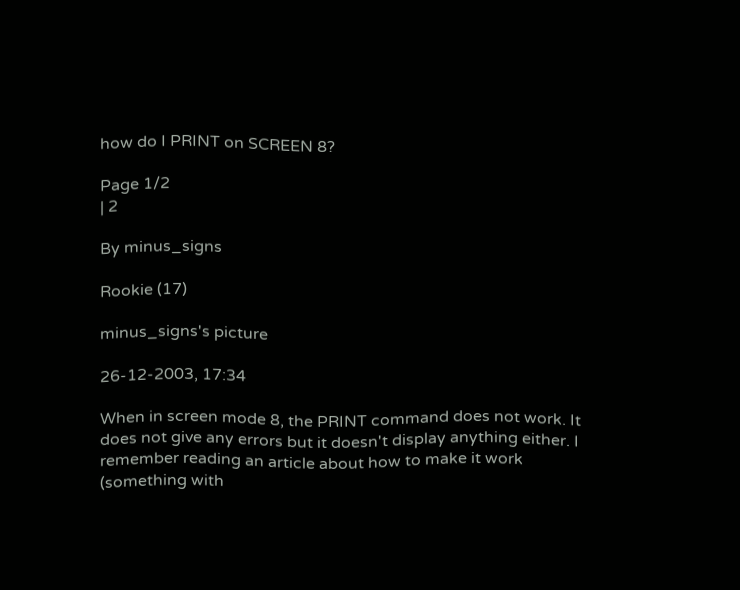how do I PRINT on SCREEN 8?

Page 1/2
| 2

By minus_signs

Rookie (17)

minus_signs's picture

26-12-2003, 17:34

When in screen mode 8, the PRINT command does not work. It does not give any errors but it doesn't display anything either. I remember reading an article about how to make it work (something with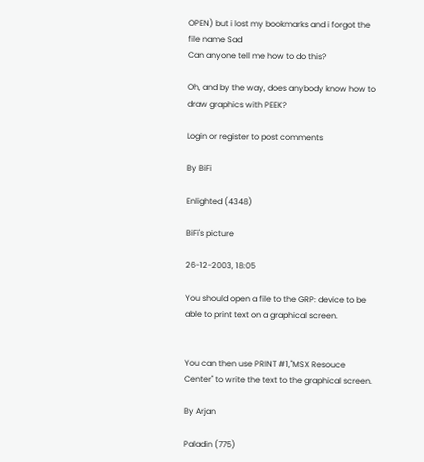OPEN) but i lost my bookmarks and i forgot the file name Sad
Can anyone tell me how to do this?

Oh, and by the way, does anybody know how to draw graphics with PEEK?

Login or register to post comments

By BiFi

Enlighted (4348)

BiFi's picture

26-12-2003, 18:05

You should open a file to the GRP: device to be able to print text on a graphical screen.


You can then use PRINT #1,"MSX Resouce Center" to write the text to the graphical screen.

By Arjan

Paladin (775)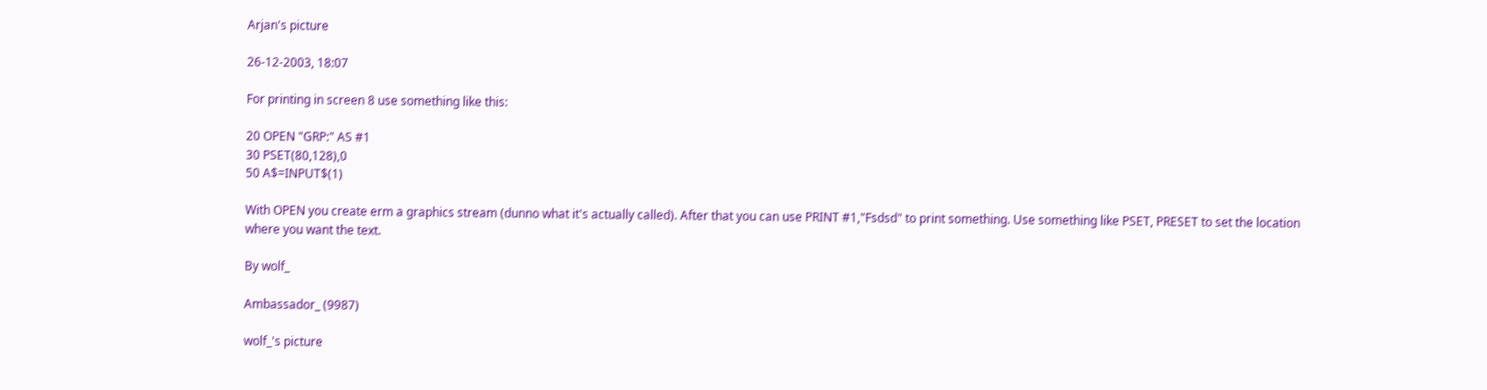Arjan's picture

26-12-2003, 18:07

For printing in screen 8 use something like this:

20 OPEN "GRP:" AS #1
30 PSET(80,128),0
50 A$=INPUT$(1)

With OPEN you create erm a graphics stream (dunno what it's actually called). After that you can use PRINT #1,"Fsdsd" to print something. Use something like PSET, PRESET to set the location where you want the text.

By wolf_

Ambassador_ (9987)

wolf_'s picture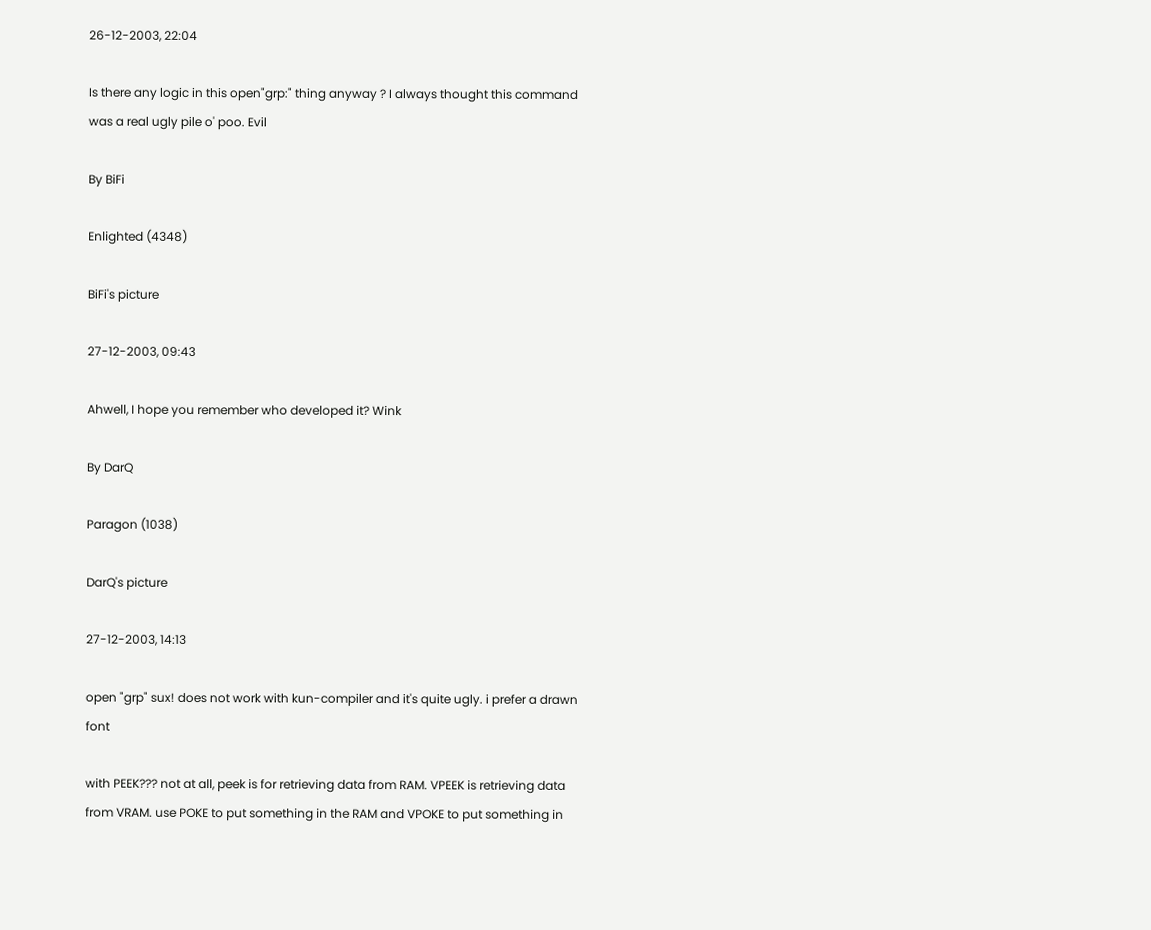26-12-2003, 22:04

Is there any logic in this open"grp:" thing anyway ? I always thought this command was a real ugly pile o' poo. Evil

By BiFi

Enlighted (4348)

BiFi's picture

27-12-2003, 09:43

Ahwell, I hope you remember who developed it? Wink

By DarQ

Paragon (1038)

DarQ's picture

27-12-2003, 14:13

open "grp" sux! does not work with kun-compiler and it's quite ugly. i prefer a drawn font

with PEEK??? not at all, peek is for retrieving data from RAM. VPEEK is retrieving data from VRAM. use POKE to put something in the RAM and VPOKE to put something in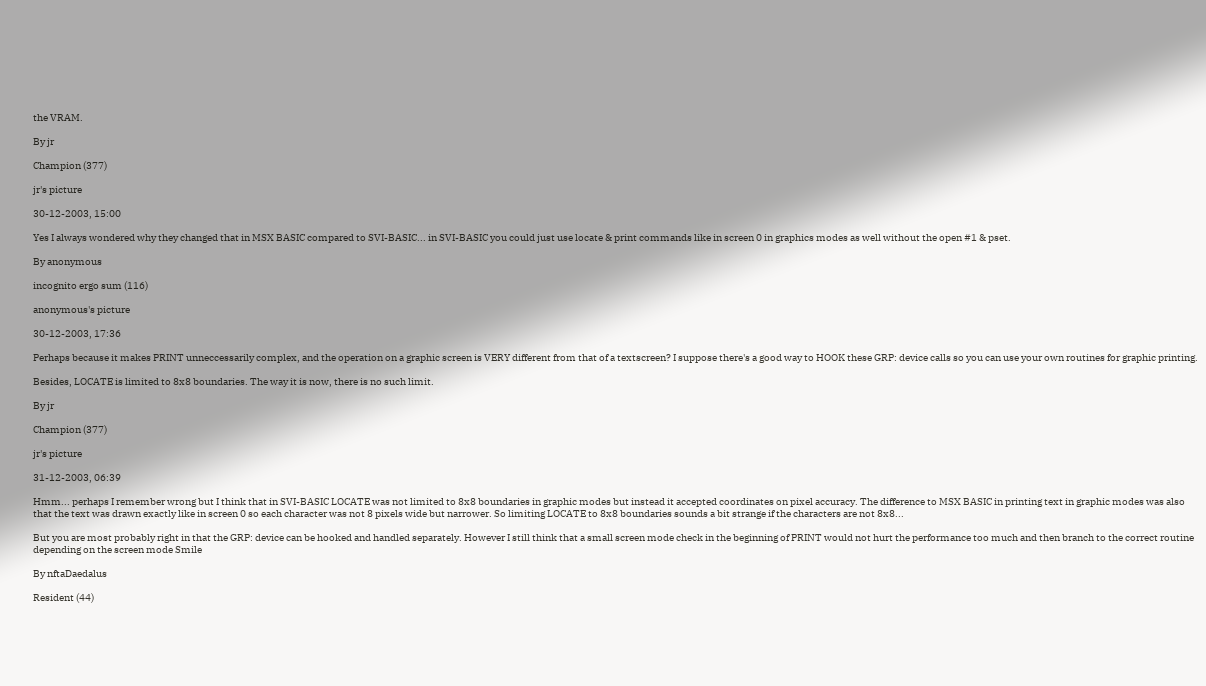the VRAM.

By jr

Champion (377)

jr's picture

30-12-2003, 15:00

Yes I always wondered why they changed that in MSX BASIC compared to SVI-BASIC... in SVI-BASIC you could just use locate & print commands like in screen 0 in graphics modes as well without the open #1 & pset.

By anonymous

incognito ergo sum (116)

anonymous's picture

30-12-2003, 17:36

Perhaps because it makes PRINT unneccessarily complex, and the operation on a graphic screen is VERY different from that of a textscreen? I suppose there's a good way to HOOK these GRP: device calls so you can use your own routines for graphic printing.

Besides, LOCATE is limited to 8x8 boundaries. The way it is now, there is no such limit.

By jr

Champion (377)

jr's picture

31-12-2003, 06:39

Hmm... perhaps I remember wrong but I think that in SVI-BASIC LOCATE was not limited to 8x8 boundaries in graphic modes but instead it accepted coordinates on pixel accuracy. The difference to MSX BASIC in printing text in graphic modes was also that the text was drawn exactly like in screen 0 so each character was not 8 pixels wide but narrower. So limiting LOCATE to 8x8 boundaries sounds a bit strange if the characters are not 8x8...

But you are most probably right in that the GRP: device can be hooked and handled separately. However I still think that a small screen mode check in the beginning of PRINT would not hurt the performance too much and then branch to the correct routine depending on the screen mode Smile

By nftaDaedalus

Resident (44)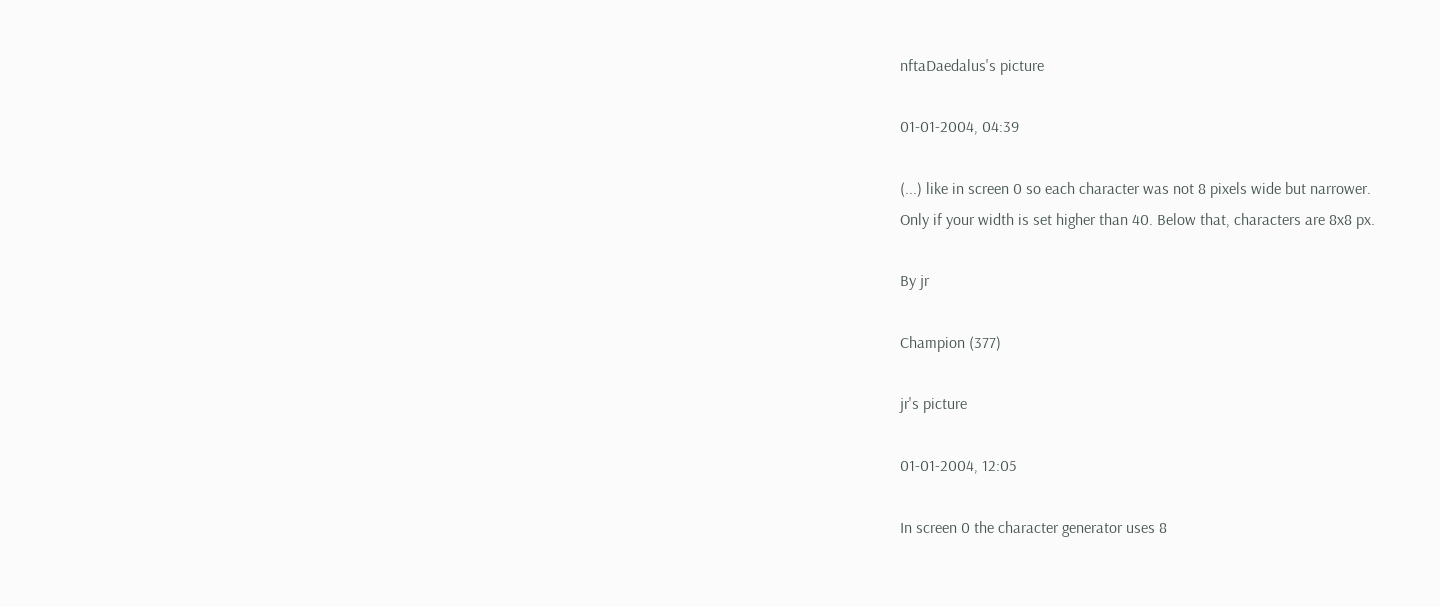nftaDaedalus's picture

01-01-2004, 04:39

(...) like in screen 0 so each character was not 8 pixels wide but narrower.
Only if your width is set higher than 40. Below that, characters are 8x8 px.

By jr

Champion (377)

jr's picture

01-01-2004, 12:05

In screen 0 the character generator uses 8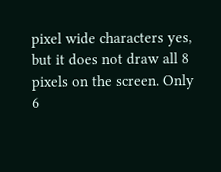pixel wide characters yes, but it does not draw all 8 pixels on the screen. Only 6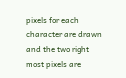pixels for each character are drawn and the two right most pixels are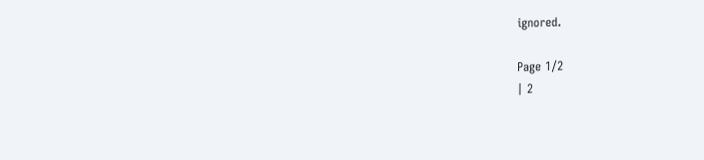ignored.

Page 1/2
| 2